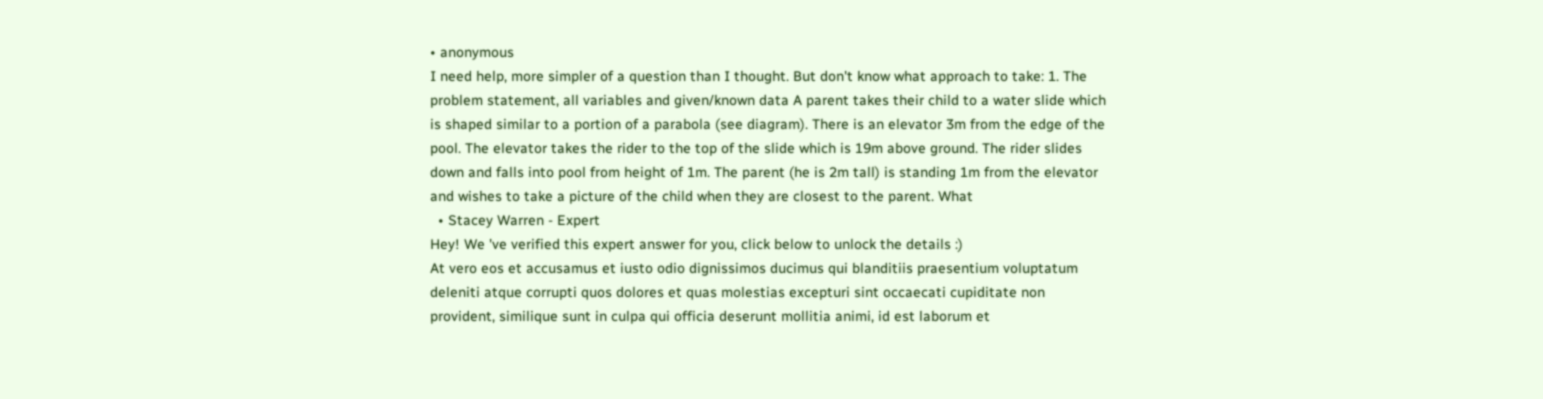• anonymous
I need help, more simpler of a question than I thought. But don't know what approach to take: 1. The problem statement, all variables and given/known data A parent takes their child to a water slide which is shaped similar to a portion of a parabola (see diagram). There is an elevator 3m from the edge of the pool. The elevator takes the rider to the top of the slide which is 19m above ground. The rider slides down and falls into pool from height of 1m. The parent (he is 2m tall) is standing 1m from the elevator and wishes to take a picture of the child when they are closest to the parent. What
  • Stacey Warren - Expert
Hey! We 've verified this expert answer for you, click below to unlock the details :)
At vero eos et accusamus et iusto odio dignissimos ducimus qui blanditiis praesentium voluptatum deleniti atque corrupti quos dolores et quas molestias excepturi sint occaecati cupiditate non provident, similique sunt in culpa qui officia deserunt mollitia animi, id est laborum et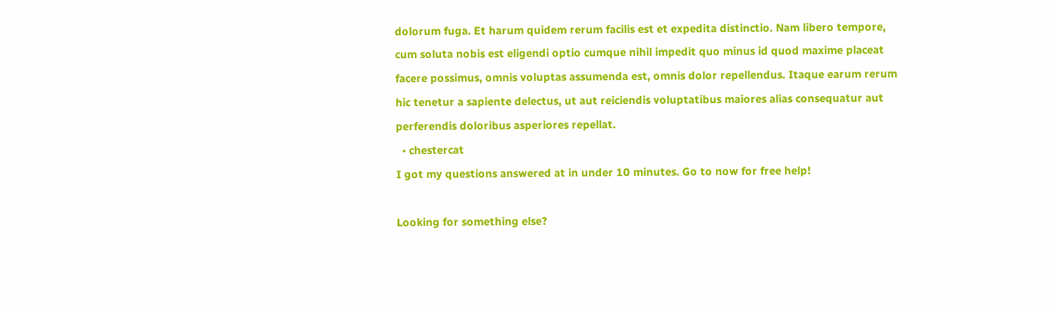dolorum fuga. Et harum quidem rerum facilis est et expedita distinctio. Nam libero tempore, cum soluta nobis est eligendi optio cumque nihil impedit quo minus id quod maxime placeat facere possimus, omnis voluptas assumenda est, omnis dolor repellendus. Itaque earum rerum hic tenetur a sapiente delectus, ut aut reiciendis voluptatibus maiores alias consequatur aut perferendis doloribus asperiores repellat.
  • chestercat
I got my questions answered at in under 10 minutes. Go to now for free help!

Looking for something else?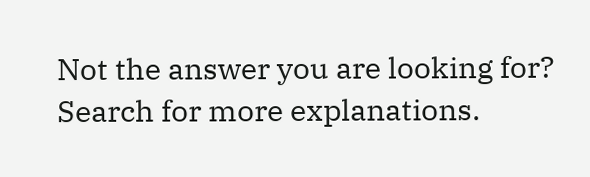Not the answer you are looking for? Search for more explanations.